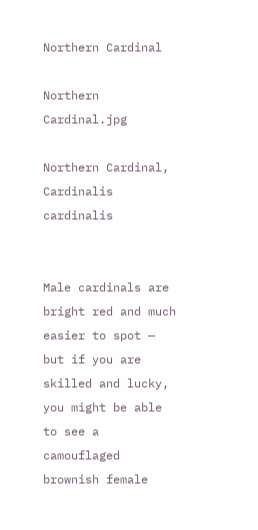Northern Cardinal

Northern Cardinal.jpg

Northern Cardinal, Cardinalis cardinalis


Male cardinals are bright red and much easier to spot — but if you are skilled and lucky, you might be able to see a camouflaged brownish female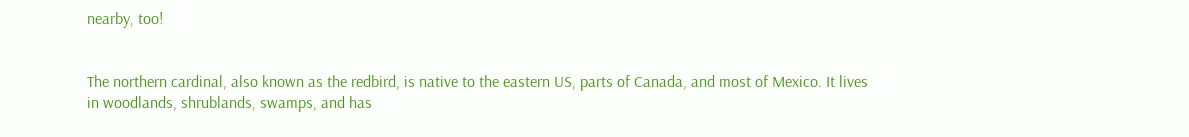nearby, too!


The northern cardinal, also known as the redbird, is native to the eastern US, parts of Canada, and most of Mexico. It lives in woodlands, shrublands, swamps, and has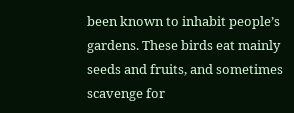been known to inhabit people’s gardens. These birds eat mainly seeds and fruits, and sometimes scavenge for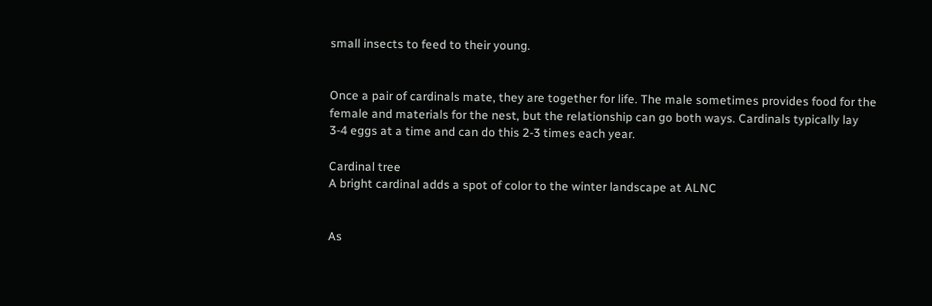small insects to feed to their young.


Once a pair of cardinals mate, they are together for life. The male sometimes provides food for the female and materials for the nest, but the relationship can go both ways. Cardinals typically lay 3-4 eggs at a time and can do this 2-3 times each year.

Cardinal tree
A bright cardinal adds a spot of color to the winter landscape at ALNC


As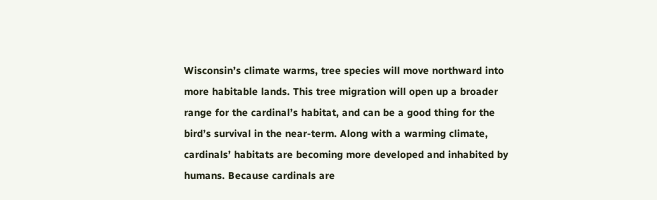Wisconsin’s climate warms, tree species will move northward into more habitable lands. This tree migration will open up a broader range for the cardinal’s habitat, and can be a good thing for the bird’s survival in the near-term. Along with a warming climate, cardinals’ habitats are becoming more developed and inhabited by humans. Because cardinals are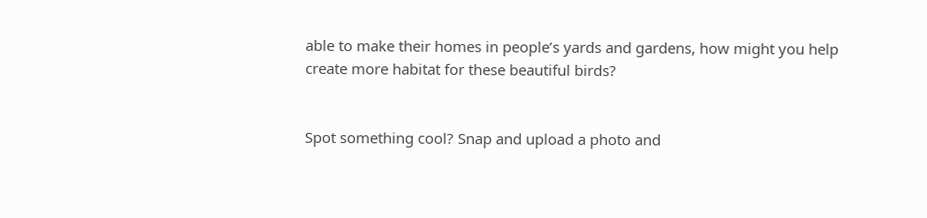able to make their homes in people’s yards and gardens, how might you help create more habitat for these beautiful birds?


Spot something cool? Snap and upload a photo and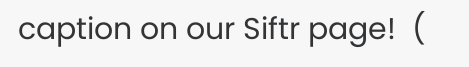caption on our Siftr page!  (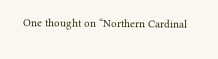One thought on “Northern Cardinal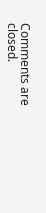Comments are closed.